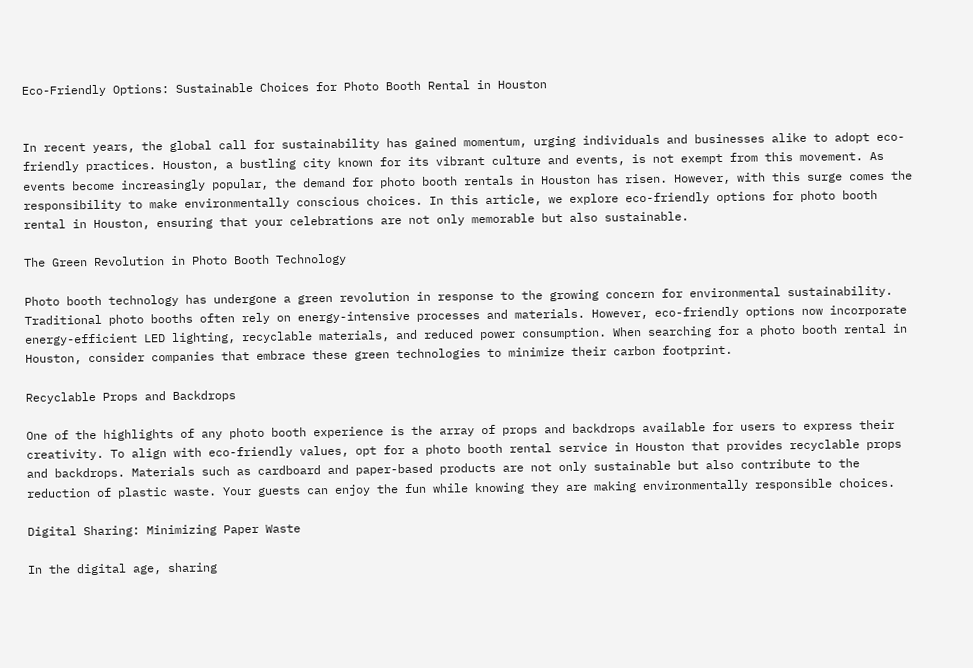Eco-Friendly Options: Sustainable Choices for Photo Booth Rental in Houston


In recent years, the global call for sustainability has gained momentum, urging individuals and businesses alike to adopt eco-friendly practices. Houston, a bustling city known for its vibrant culture and events, is not exempt from this movement. As events become increasingly popular, the demand for photo booth rentals in Houston has risen. However, with this surge comes the responsibility to make environmentally conscious choices. In this article, we explore eco-friendly options for photo booth rental in Houston, ensuring that your celebrations are not only memorable but also sustainable.

The Green Revolution in Photo Booth Technology

Photo booth technology has undergone a green revolution in response to the growing concern for environmental sustainability. Traditional photo booths often rely on energy-intensive processes and materials. However, eco-friendly options now incorporate energy-efficient LED lighting, recyclable materials, and reduced power consumption. When searching for a photo booth rental in Houston, consider companies that embrace these green technologies to minimize their carbon footprint.

Recyclable Props and Backdrops

One of the highlights of any photo booth experience is the array of props and backdrops available for users to express their creativity. To align with eco-friendly values, opt for a photo booth rental service in Houston that provides recyclable props and backdrops. Materials such as cardboard and paper-based products are not only sustainable but also contribute to the reduction of plastic waste. Your guests can enjoy the fun while knowing they are making environmentally responsible choices.

Digital Sharing: Minimizing Paper Waste

In the digital age, sharing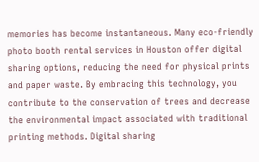memories has become instantaneous. Many eco-friendly photo booth rental services in Houston offer digital sharing options, reducing the need for physical prints and paper waste. By embracing this technology, you contribute to the conservation of trees and decrease the environmental impact associated with traditional printing methods. Digital sharing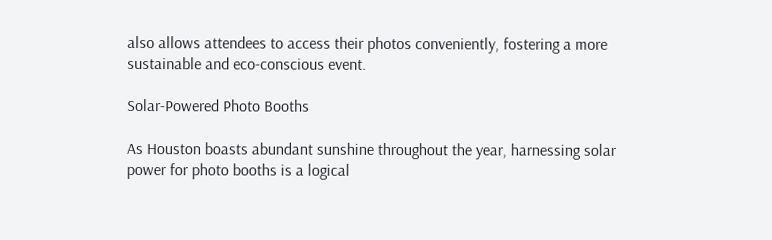also allows attendees to access their photos conveniently, fostering a more sustainable and eco-conscious event.

Solar-Powered Photo Booths

As Houston boasts abundant sunshine throughout the year, harnessing solar power for photo booths is a logical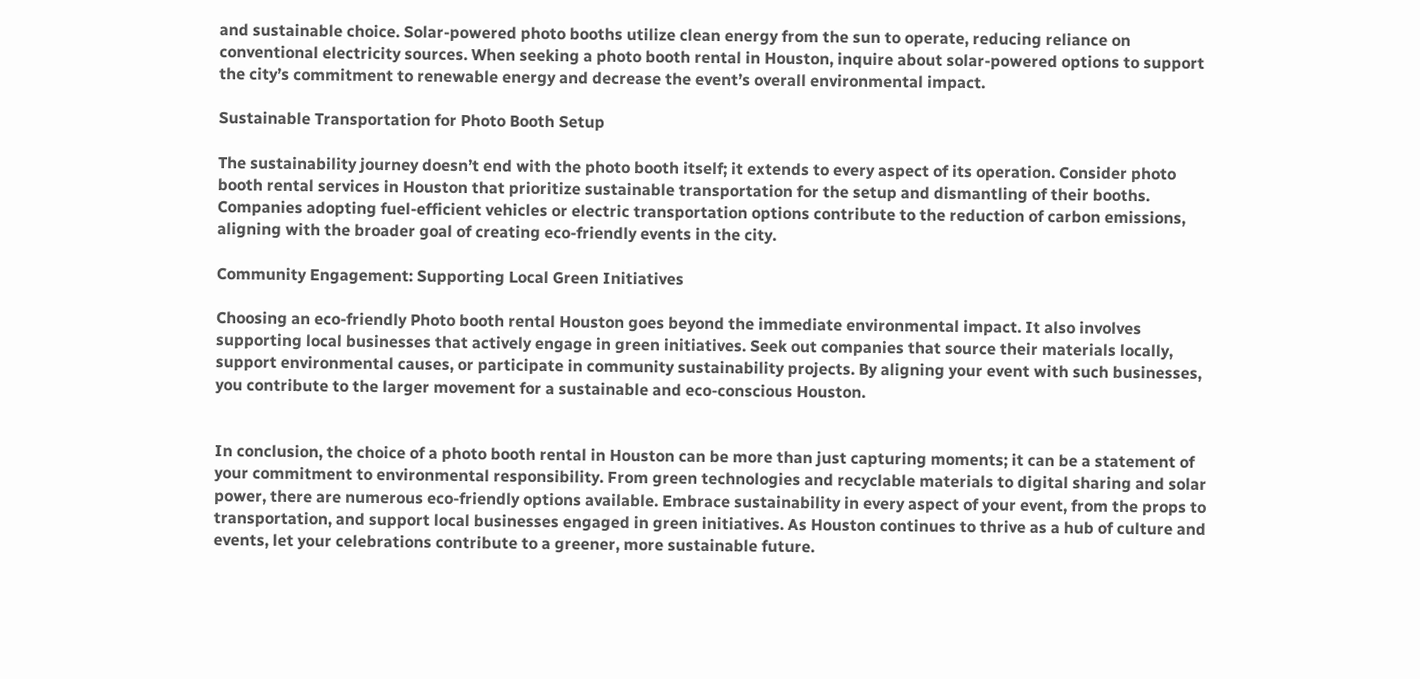and sustainable choice. Solar-powered photo booths utilize clean energy from the sun to operate, reducing reliance on conventional electricity sources. When seeking a photo booth rental in Houston, inquire about solar-powered options to support the city’s commitment to renewable energy and decrease the event’s overall environmental impact.

Sustainable Transportation for Photo Booth Setup

The sustainability journey doesn’t end with the photo booth itself; it extends to every aspect of its operation. Consider photo booth rental services in Houston that prioritize sustainable transportation for the setup and dismantling of their booths. Companies adopting fuel-efficient vehicles or electric transportation options contribute to the reduction of carbon emissions, aligning with the broader goal of creating eco-friendly events in the city.

Community Engagement: Supporting Local Green Initiatives

Choosing an eco-friendly Photo booth rental Houston goes beyond the immediate environmental impact. It also involves supporting local businesses that actively engage in green initiatives. Seek out companies that source their materials locally, support environmental causes, or participate in community sustainability projects. By aligning your event with such businesses, you contribute to the larger movement for a sustainable and eco-conscious Houston.


In conclusion, the choice of a photo booth rental in Houston can be more than just capturing moments; it can be a statement of your commitment to environmental responsibility. From green technologies and recyclable materials to digital sharing and solar power, there are numerous eco-friendly options available. Embrace sustainability in every aspect of your event, from the props to transportation, and support local businesses engaged in green initiatives. As Houston continues to thrive as a hub of culture and events, let your celebrations contribute to a greener, more sustainable future.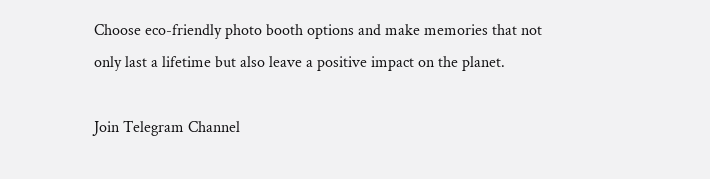Choose eco-friendly photo booth options and make memories that not only last a lifetime but also leave a positive impact on the planet.

Join Telegram Channel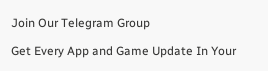Join Our Telegram Group

Get Every App and Game Update In Your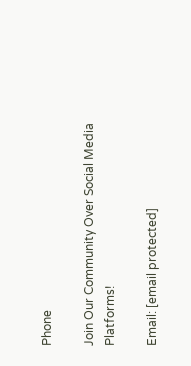Phone

Join Our Community Over Social Media Platforms!

Email: [email protected]